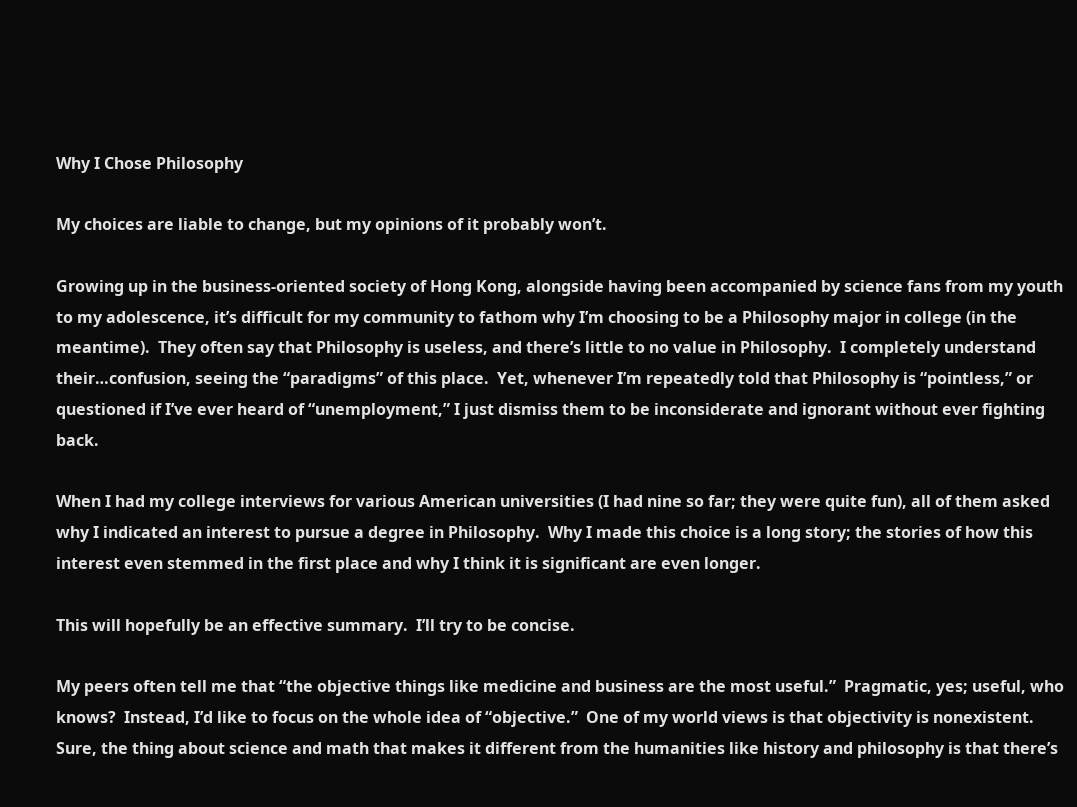Why I Chose Philosophy

My choices are liable to change, but my opinions of it probably won’t.

Growing up in the business-oriented society of Hong Kong, alongside having been accompanied by science fans from my youth to my adolescence, it’s difficult for my community to fathom why I’m choosing to be a Philosophy major in college (in the meantime).  They often say that Philosophy is useless, and there’s little to no value in Philosophy.  I completely understand their…confusion, seeing the “paradigms” of this place.  Yet, whenever I’m repeatedly told that Philosophy is “pointless,” or questioned if I’ve ever heard of “unemployment,” I just dismiss them to be inconsiderate and ignorant without ever fighting back.

When I had my college interviews for various American universities (I had nine so far; they were quite fun), all of them asked why I indicated an interest to pursue a degree in Philosophy.  Why I made this choice is a long story; the stories of how this interest even stemmed in the first place and why I think it is significant are even longer.

This will hopefully be an effective summary.  I’ll try to be concise.

My peers often tell me that “the objective things like medicine and business are the most useful.”  Pragmatic, yes; useful, who knows?  Instead, I’d like to focus on the whole idea of “objective.”  One of my world views is that objectivity is nonexistent.  Sure, the thing about science and math that makes it different from the humanities like history and philosophy is that there’s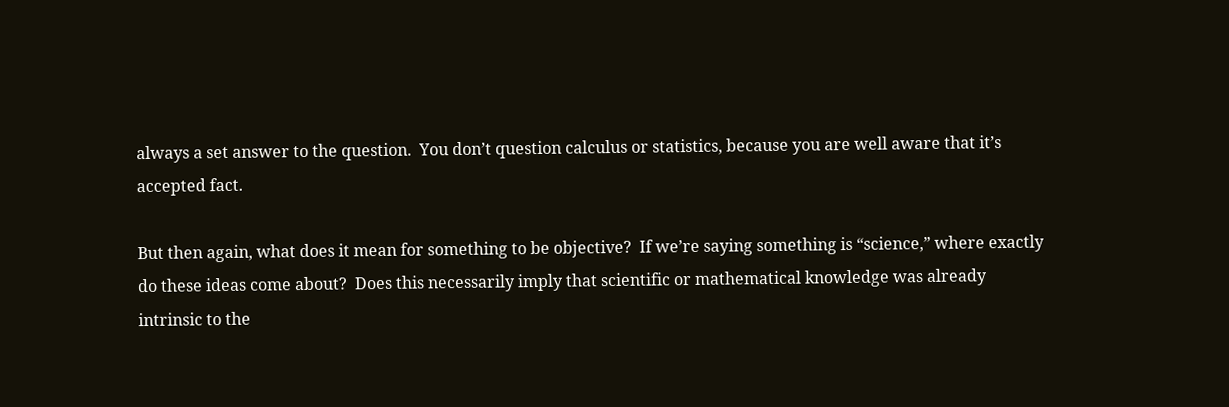always a set answer to the question.  You don’t question calculus or statistics, because you are well aware that it’s accepted fact.

But then again, what does it mean for something to be objective?  If we’re saying something is “science,” where exactly do these ideas come about?  Does this necessarily imply that scientific or mathematical knowledge was already intrinsic to the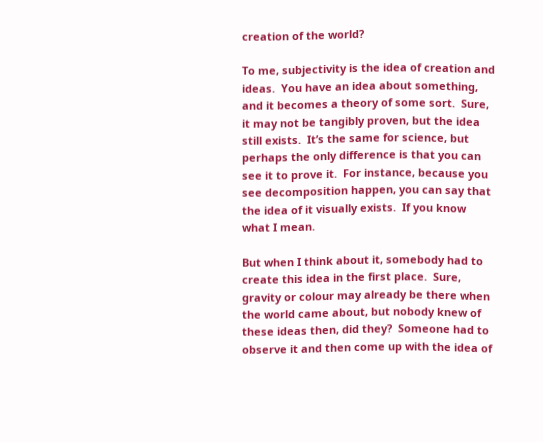creation of the world?

To me, subjectivity is the idea of creation and ideas.  You have an idea about something, and it becomes a theory of some sort.  Sure, it may not be tangibly proven, but the idea still exists.  It’s the same for science, but perhaps the only difference is that you can see it to prove it.  For instance, because you see decomposition happen, you can say that the idea of it visually exists.  If you know what I mean.

But when I think about it, somebody had to create this idea in the first place.  Sure, gravity or colour may already be there when the world came about, but nobody knew of these ideas then, did they?  Someone had to observe it and then come up with the idea of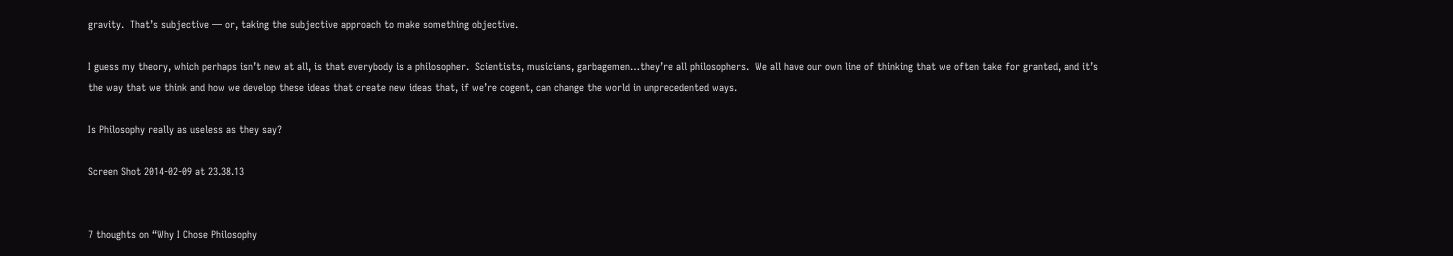gravity.  That’s subjective — or, taking the subjective approach to make something objective.

I guess my theory, which perhaps isn’t new at all, is that everybody is a philosopher.  Scientists, musicians, garbagemen…they’re all philosophers.  We all have our own line of thinking that we often take for granted, and it’s the way that we think and how we develop these ideas that create new ideas that, if we’re cogent, can change the world in unprecedented ways.

Is Philosophy really as useless as they say?

Screen Shot 2014-02-09 at 23.38.13


7 thoughts on “Why I Chose Philosophy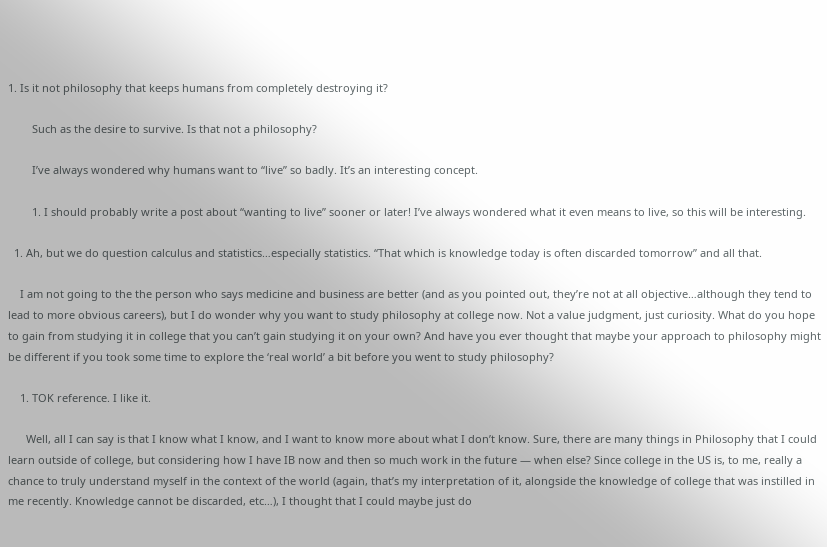1. Is it not philosophy that keeps humans from completely destroying it?

        Such as the desire to survive. Is that not a philosophy?

        I’ve always wondered why humans want to “live” so badly. It’s an interesting concept.

        1. I should probably write a post about “wanting to live” sooner or later! I’ve always wondered what it even means to live, so this will be interesting.

  1. Ah, but we do question calculus and statistics…especially statistics. “That which is knowledge today is often discarded tomorrow” and all that.

    I am not going to the the person who says medicine and business are better (and as you pointed out, they’re not at all objective…although they tend to lead to more obvious careers), but I do wonder why you want to study philosophy at college now. Not a value judgment, just curiosity. What do you hope to gain from studying it in college that you can’t gain studying it on your own? And have you ever thought that maybe your approach to philosophy might be different if you took some time to explore the ‘real world’ a bit before you went to study philosophy?

    1. TOK reference. I like it.

      Well, all I can say is that I know what I know, and I want to know more about what I don’t know. Sure, there are many things in Philosophy that I could learn outside of college, but considering how I have IB now and then so much work in the future — when else? Since college in the US is, to me, really a chance to truly understand myself in the context of the world (again, that’s my interpretation of it, alongside the knowledge of college that was instilled in me recently. Knowledge cannot be discarded, etc…), I thought that I could maybe just do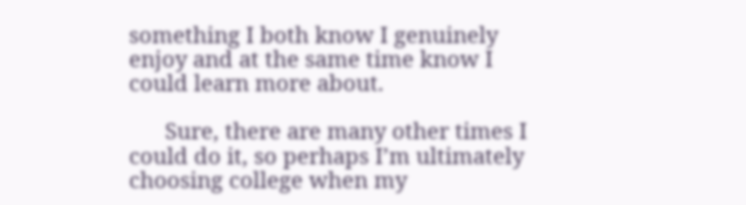something I both know I genuinely enjoy and at the same time know I could learn more about.

      Sure, there are many other times I could do it, so perhaps I’m ultimately choosing college when my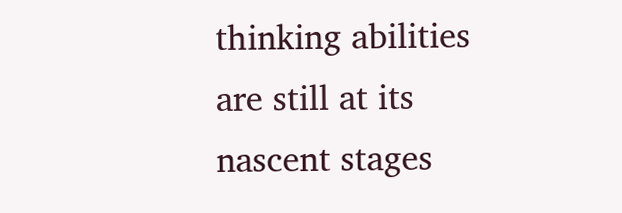thinking abilities are still at its nascent stages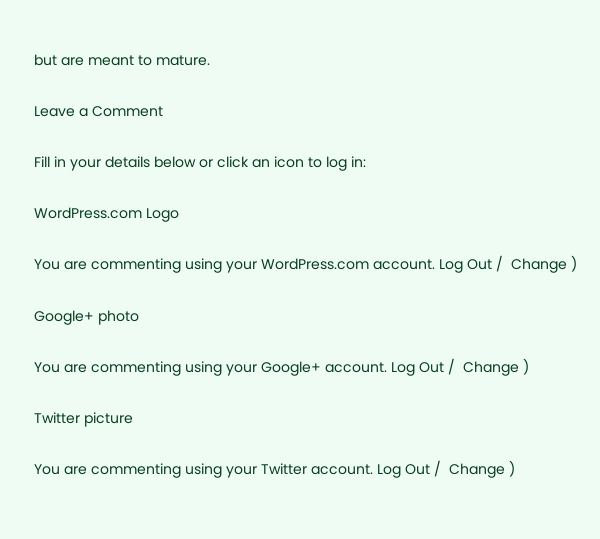but are meant to mature.

Leave a Comment

Fill in your details below or click an icon to log in:

WordPress.com Logo

You are commenting using your WordPress.com account. Log Out /  Change )

Google+ photo

You are commenting using your Google+ account. Log Out /  Change )

Twitter picture

You are commenting using your Twitter account. Log Out /  Change )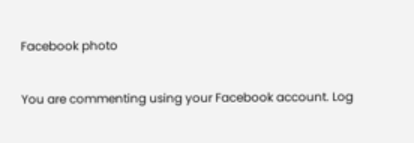Facebook photo

You are commenting using your Facebook account. Log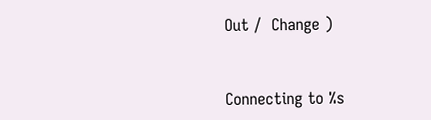Out /  Change )


Connecting to %s